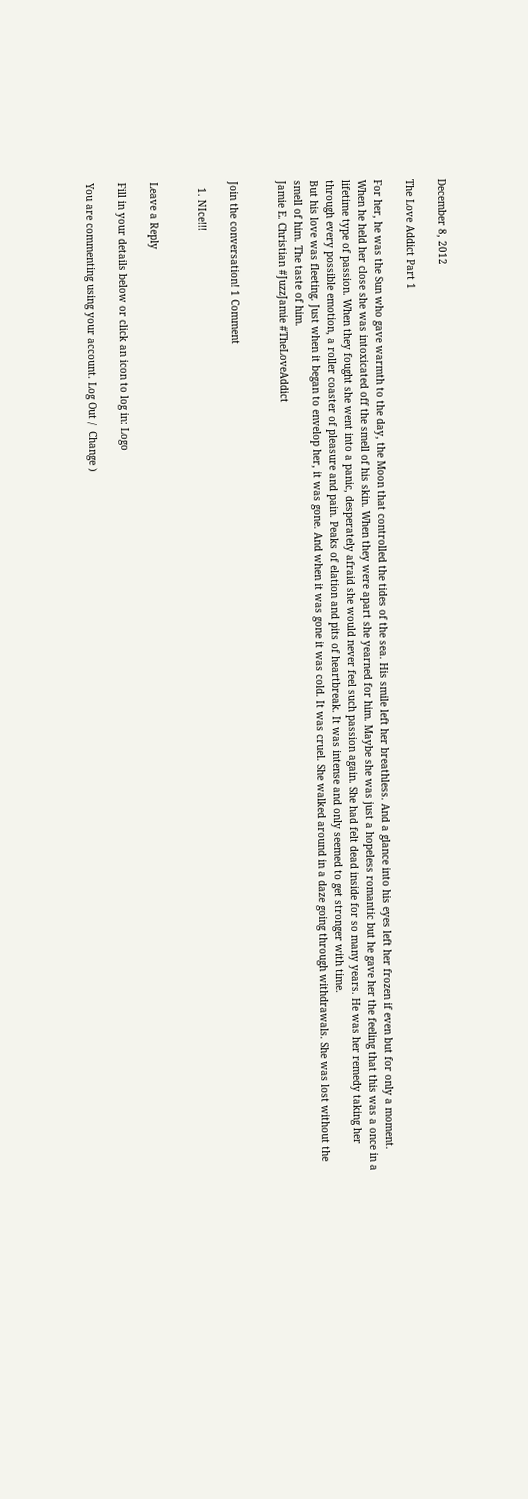December 8, 2012

The Love Addict Part 1

For her, he was the Sun who gave warmth to the day, the Moon that controlled the tides of the sea. His smile left her breathless. And a glance into his eyes left her frozen if even but for only a moment. When he held her close she was intoxicated off the smell of his skin. When they were apart she yearned for him. Maybe she was just a hopeless romantic but he gave her the feeling that this was a once in a lifetime type of passion. When they fought she went into a panic, desperately afraid she would never feel such passion again. She had felt dead inside for so many years. He was her remedy taking her through every possible emotion, a roller coaster of pleasure and pain. Peaks of elation and pits of heartbreak. It was intense and only seemed to get stronger with time.
But his love was fleeting. Just when it began to envelop her, it was gone. And when it was gone it was cold. It was cruel. She walked around in a daze going through withdrawals. She was lost without the smell of him. The taste of him.
Jamie E. Christian #JuzzJamie #TheLoveAddict


Join the conversation! 1 Comment

  1. NIce!!!


Leave a Reply

Fill in your details below or click an icon to log in: Logo

You are commenting using your account. Log Out /  Change )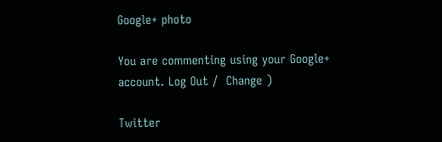Google+ photo

You are commenting using your Google+ account. Log Out /  Change )

Twitter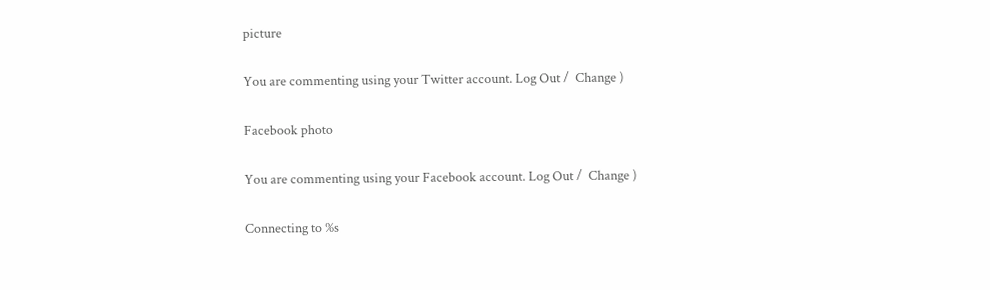picture

You are commenting using your Twitter account. Log Out /  Change )

Facebook photo

You are commenting using your Facebook account. Log Out /  Change )

Connecting to %s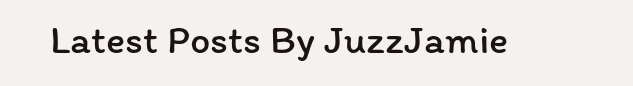Latest Posts By JuzzJamie